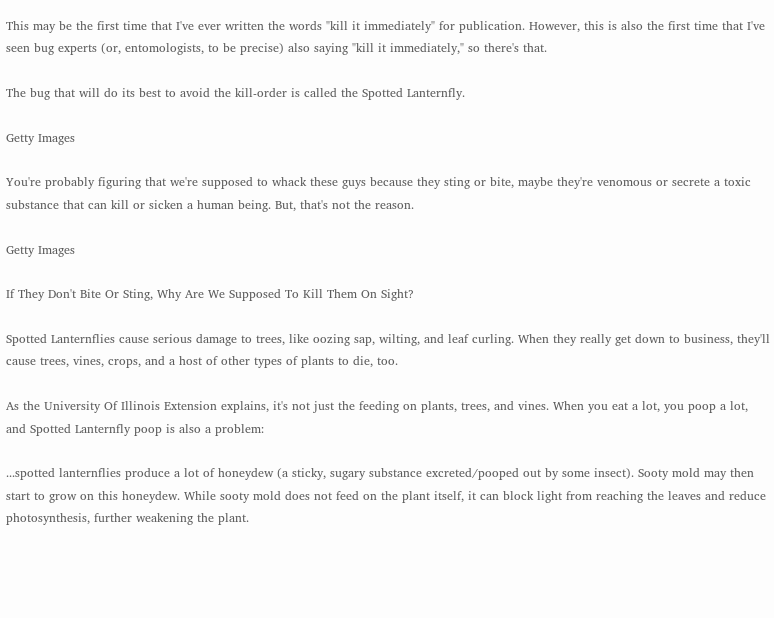This may be the first time that I've ever written the words "kill it immediately" for publication. However, this is also the first time that I've seen bug experts (or, entomologists, to be precise) also saying "kill it immediately," so there's that.

The bug that will do its best to avoid the kill-order is called the Spotted Lanternfly.

Getty Images

You're probably figuring that we're supposed to whack these guys because they sting or bite, maybe they're venomous or secrete a toxic substance that can kill or sicken a human being. But, that's not the reason.

Getty Images

If They Don't Bite Or Sting, Why Are We Supposed To Kill Them On Sight?

Spotted Lanternflies cause serious damage to trees, like oozing sap, wilting, and leaf curling. When they really get down to business, they'll cause trees, vines, crops, and a host of other types of plants to die, too.

As the University Of Illinois Extension explains, it's not just the feeding on plants, trees, and vines. When you eat a lot, you poop a lot, and Spotted Lanternfly poop is also a problem:

...spotted lanternflies produce a lot of honeydew (a sticky, sugary substance excreted/pooped out by some insect). Sooty mold may then start to grow on this honeydew. While sooty mold does not feed on the plant itself, it can block light from reaching the leaves and reduce photosynthesis, further weakening the plant.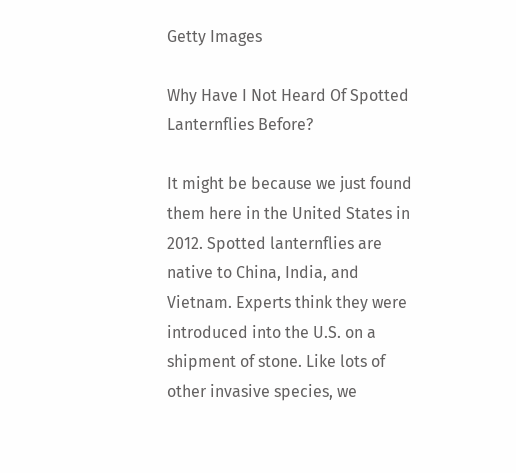Getty Images

Why Have I Not Heard Of Spotted Lanternflies Before?

It might be because we just found them here in the United States in 2012. Spotted lanternflies are native to China, India, and Vietnam. Experts think they were introduced into the U.S. on a shipment of stone. Like lots of other invasive species, we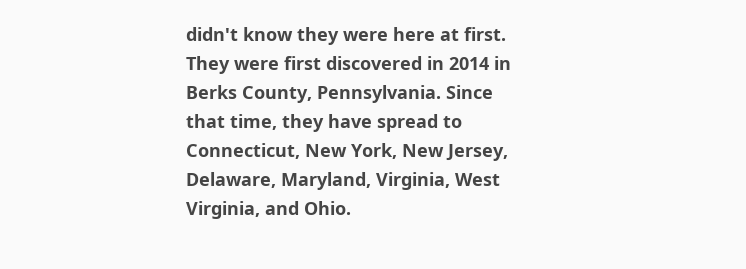didn't know they were here at first. They were first discovered in 2014 in Berks County, Pennsylvania. Since that time, they have spread to Connecticut, New York, New Jersey, Delaware, Maryland, Virginia, West Virginia, and Ohio.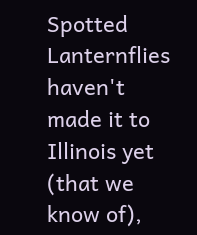Spotted Lanternflies haven't made it to Illinois yet (that we know of),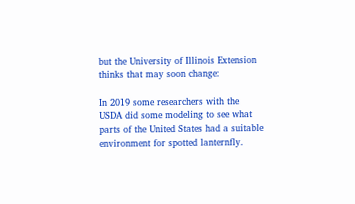but the University of Illinois Extension thinks that may soon change:

In 2019 some researchers with the USDA did some modeling to see what parts of the United States had a suitable environment for spotted lanternfly.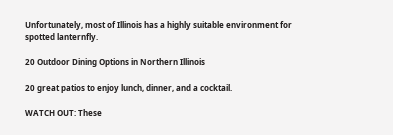Unfortunately, most of Illinois has a highly suitable environment for spotted lanternfly.

20 Outdoor Dining Options in Northern Illinois

20 great patios to enjoy lunch, dinner, and a cocktail.

WATCH OUT: These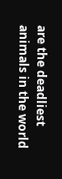are the deadliest animals in the world